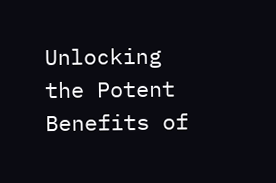Unlocking the Potent Benefits of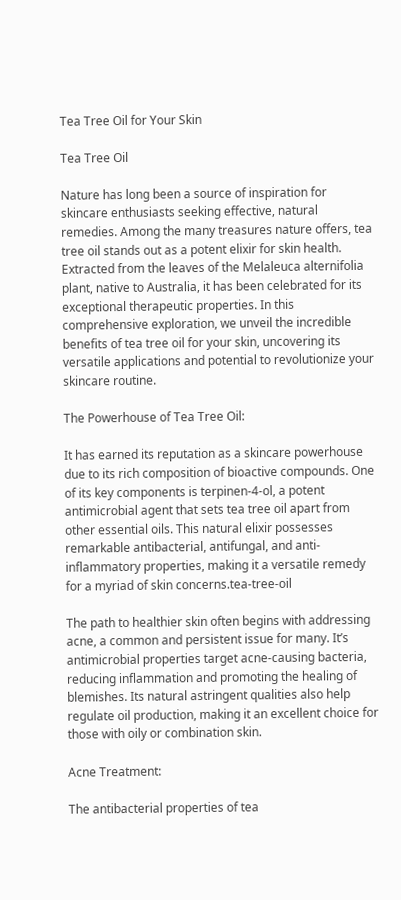Tea Tree Oil for Your Skin

Tea Tree Oil

Nature has long been a source of inspiration for skincare enthusiasts seeking effective, natural remedies. Among the many treasures nature offers, tea tree oil stands out as a potent elixir for skin health. Extracted from the leaves of the Melaleuca alternifolia plant, native to Australia, it has been celebrated for its exceptional therapeutic properties. In this comprehensive exploration, we unveil the incredible benefits of tea tree oil for your skin, uncovering its versatile applications and potential to revolutionize your skincare routine.

The Powerhouse of Tea Tree Oil:

It has earned its reputation as a skincare powerhouse due to its rich composition of bioactive compounds. One of its key components is terpinen-4-ol, a potent antimicrobial agent that sets tea tree oil apart from other essential oils. This natural elixir possesses remarkable antibacterial, antifungal, and anti-inflammatory properties, making it a versatile remedy for a myriad of skin concerns.tea-tree-oil

The path to healthier skin often begins with addressing acne, a common and persistent issue for many. It’s antimicrobial properties target acne-causing bacteria, reducing inflammation and promoting the healing of blemishes. Its natural astringent qualities also help regulate oil production, making it an excellent choice for those with oily or combination skin.

Acne Treatment:

The antibacterial properties of tea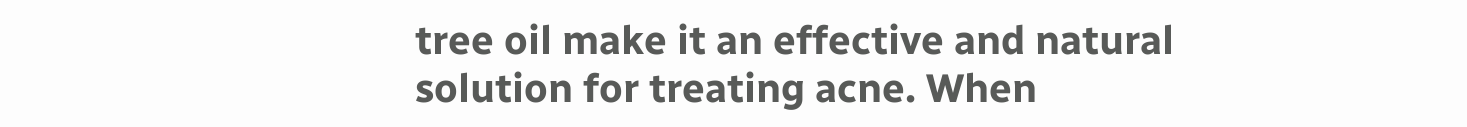tree oil make it an effective and natural solution for treating acne. When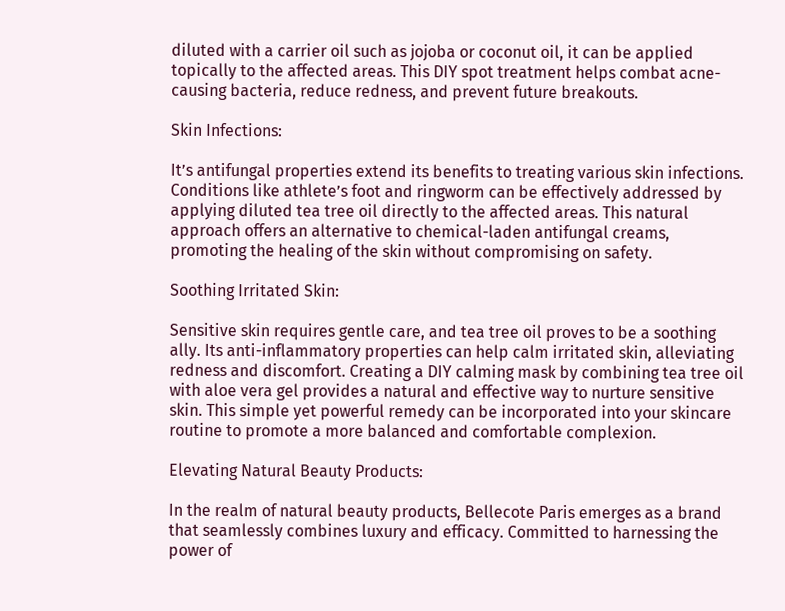diluted with a carrier oil such as jojoba or coconut oil, it can be applied topically to the affected areas. This DIY spot treatment helps combat acne-causing bacteria, reduce redness, and prevent future breakouts.

Skin Infections:

It’s antifungal properties extend its benefits to treating various skin infections. Conditions like athlete’s foot and ringworm can be effectively addressed by applying diluted tea tree oil directly to the affected areas. This natural approach offers an alternative to chemical-laden antifungal creams, promoting the healing of the skin without compromising on safety.

Soothing Irritated Skin:

Sensitive skin requires gentle care, and tea tree oil proves to be a soothing ally. Its anti-inflammatory properties can help calm irritated skin, alleviating redness and discomfort. Creating a DIY calming mask by combining tea tree oil with aloe vera gel provides a natural and effective way to nurture sensitive skin. This simple yet powerful remedy can be incorporated into your skincare routine to promote a more balanced and comfortable complexion.

Elevating Natural Beauty Products:

In the realm of natural beauty products, Bellecote Paris emerges as a brand that seamlessly combines luxury and efficacy. Committed to harnessing the power of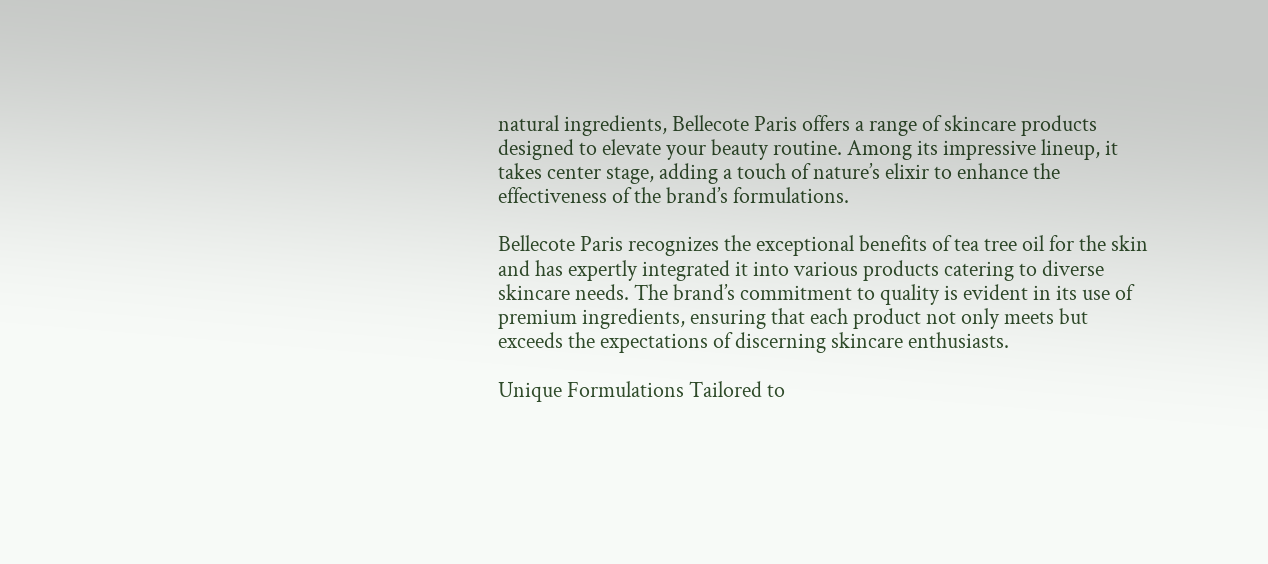natural ingredients, Bellecote Paris offers a range of skincare products designed to elevate your beauty routine. Among its impressive lineup, it takes center stage, adding a touch of nature’s elixir to enhance the effectiveness of the brand’s formulations.

Bellecote Paris recognizes the exceptional benefits of tea tree oil for the skin and has expertly integrated it into various products catering to diverse skincare needs. The brand’s commitment to quality is evident in its use of premium ingredients, ensuring that each product not only meets but exceeds the expectations of discerning skincare enthusiasts.

Unique Formulations Tailored to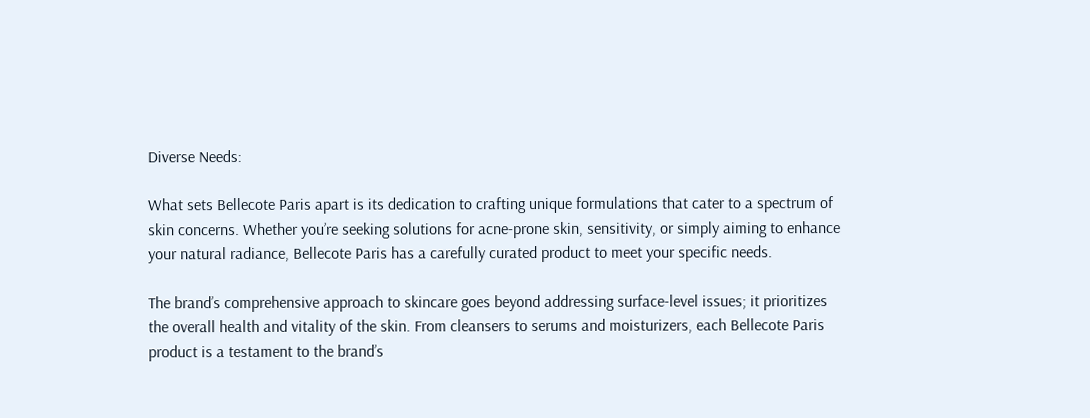Diverse Needs:

What sets Bellecote Paris apart is its dedication to crafting unique formulations that cater to a spectrum of skin concerns. Whether you’re seeking solutions for acne-prone skin, sensitivity, or simply aiming to enhance your natural radiance, Bellecote Paris has a carefully curated product to meet your specific needs.

The brand’s comprehensive approach to skincare goes beyond addressing surface-level issues; it prioritizes the overall health and vitality of the skin. From cleansers to serums and moisturizers, each Bellecote Paris product is a testament to the brand’s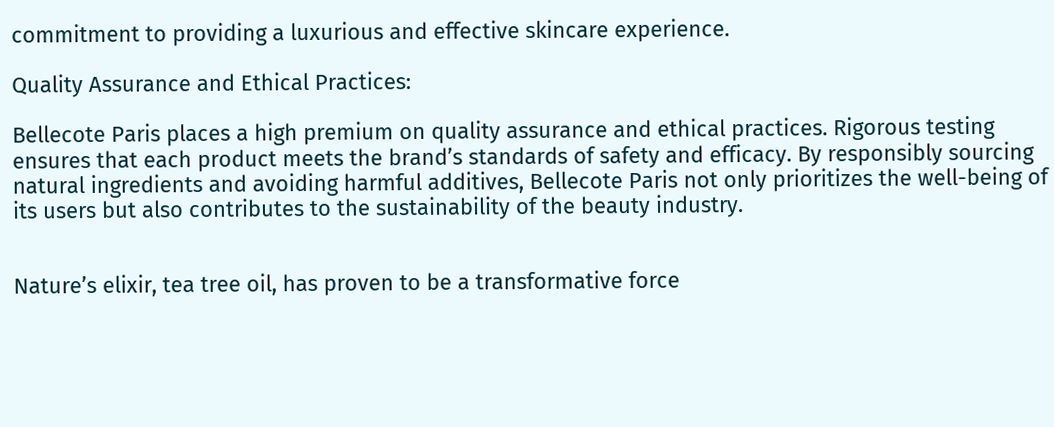commitment to providing a luxurious and effective skincare experience.

Quality Assurance and Ethical Practices:

Bellecote Paris places a high premium on quality assurance and ethical practices. Rigorous testing ensures that each product meets the brand’s standards of safety and efficacy. By responsibly sourcing natural ingredients and avoiding harmful additives, Bellecote Paris not only prioritizes the well-being of its users but also contributes to the sustainability of the beauty industry.


Nature’s elixir, tea tree oil, has proven to be a transformative force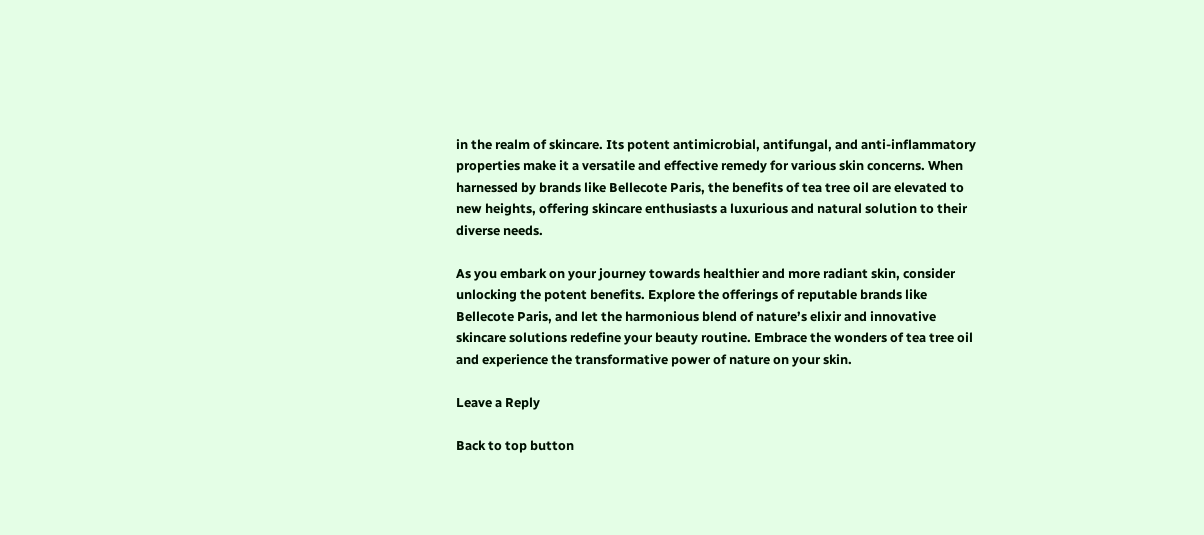in the realm of skincare. Its potent antimicrobial, antifungal, and anti-inflammatory properties make it a versatile and effective remedy for various skin concerns. When harnessed by brands like Bellecote Paris, the benefits of tea tree oil are elevated to new heights, offering skincare enthusiasts a luxurious and natural solution to their diverse needs.

As you embark on your journey towards healthier and more radiant skin, consider unlocking the potent benefits. Explore the offerings of reputable brands like Bellecote Paris, and let the harmonious blend of nature’s elixir and innovative skincare solutions redefine your beauty routine. Embrace the wonders of tea tree oil and experience the transformative power of nature on your skin.

Leave a Reply

Back to top button